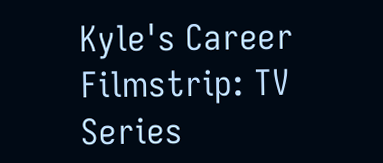Kyle's Career Filmstrip: TV Series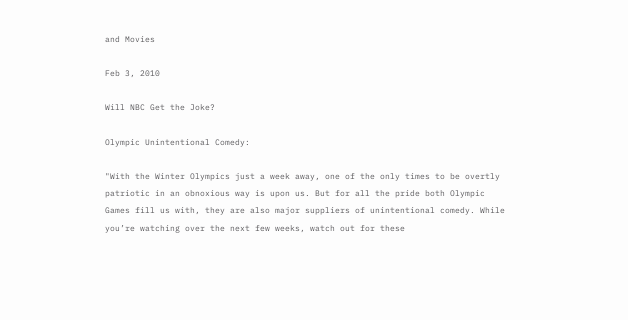and Movies

Feb 3, 2010

Will NBC Get the Joke?

Olympic Unintentional Comedy:

"With the Winter Olympics just a week away, one of the only times to be overtly patriotic in an obnoxious way is upon us. But for all the pride both Olympic Games fill us with, they are also major suppliers of unintentional comedy. While you’re watching over the next few weeks, watch out for these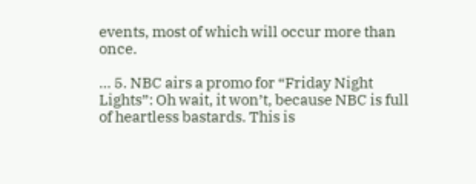events, most of which will occur more than once.

... 5. NBC airs a promo for “Friday Night Lights”: Oh wait, it won’t, because NBC is full of heartless bastards. This is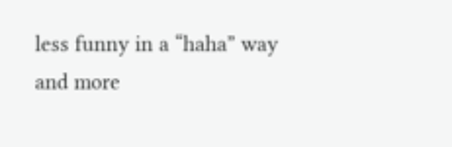less funny in a “haha” way and more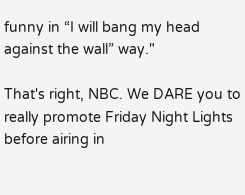funny in “I will bang my head against the wall” way."

That's right, NBC. We DARE you to really promote Friday Night Lights before airing in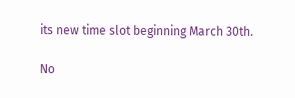its new time slot beginning March 30th.

No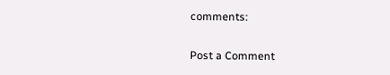comments:

Post a Comment